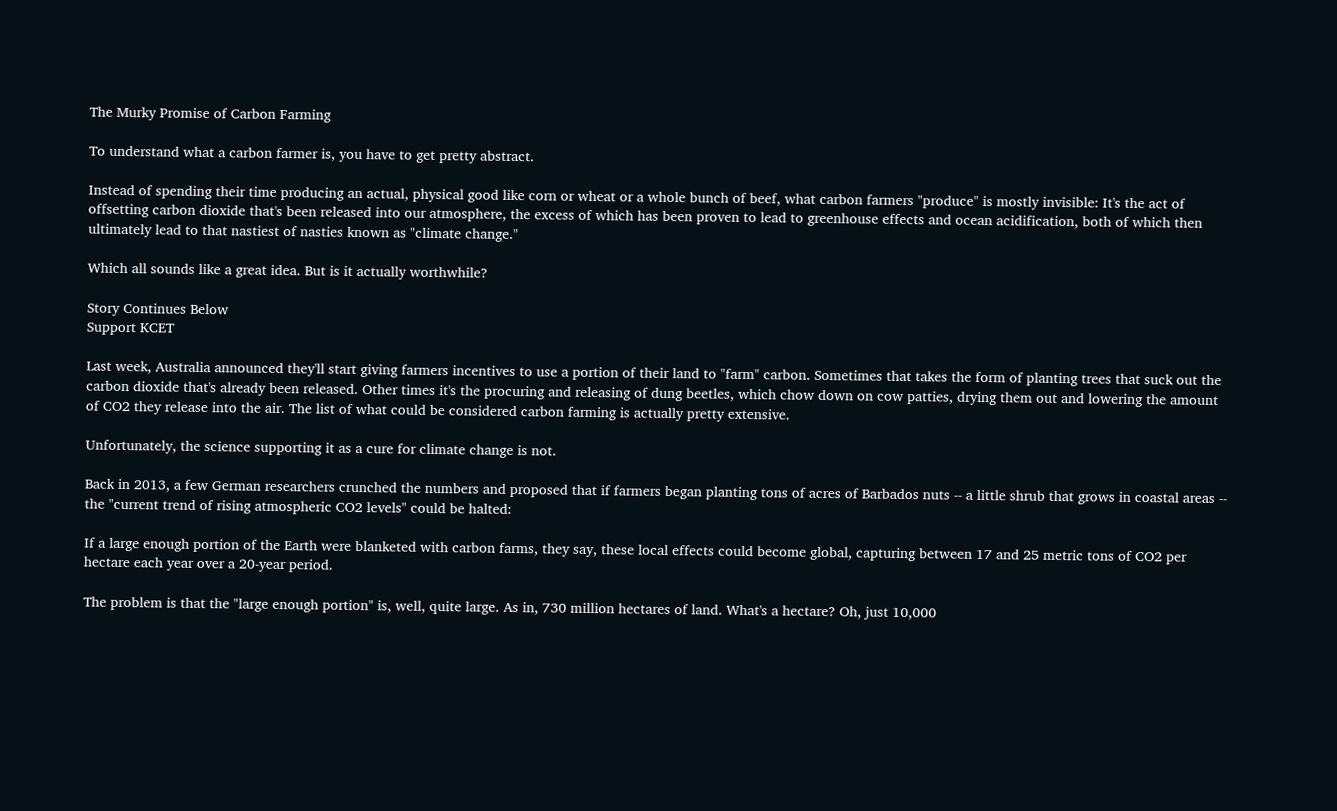The Murky Promise of Carbon Farming

To understand what a carbon farmer is, you have to get pretty abstract.

Instead of spending their time producing an actual, physical good like corn or wheat or a whole bunch of beef, what carbon farmers "produce" is mostly invisible: It's the act of offsetting carbon dioxide that's been released into our atmosphere, the excess of which has been proven to lead to greenhouse effects and ocean acidification, both of which then ultimately lead to that nastiest of nasties known as "climate change."

Which all sounds like a great idea. But is it actually worthwhile?

Story Continues Below
Support KCET

Last week, Australia announced they'll start giving farmers incentives to use a portion of their land to "farm" carbon. Sometimes that takes the form of planting trees that suck out the carbon dioxide that's already been released. Other times it's the procuring and releasing of dung beetles, which chow down on cow patties, drying them out and lowering the amount of CO2 they release into the air. The list of what could be considered carbon farming is actually pretty extensive.

Unfortunately, the science supporting it as a cure for climate change is not.

Back in 2013, a few German researchers crunched the numbers and proposed that if farmers began planting tons of acres of Barbados nuts -- a little shrub that grows in coastal areas -- the "current trend of rising atmospheric CO2 levels" could be halted:

If a large enough portion of the Earth were blanketed with carbon farms, they say, these local effects could become global, capturing between 17 and 25 metric tons of CO2 per hectare each year over a 20-year period.

The problem is that the "large enough portion" is, well, quite large. As in, 730 million hectares of land. What's a hectare? Oh, just 10,000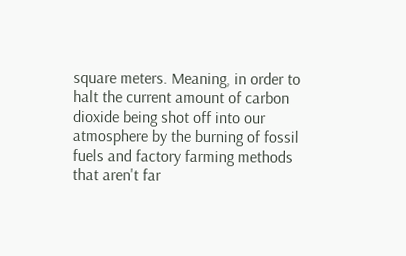square meters. Meaning, in order to halt the current amount of carbon dioxide being shot off into our atmosphere by the burning of fossil fuels and factory farming methods that aren't far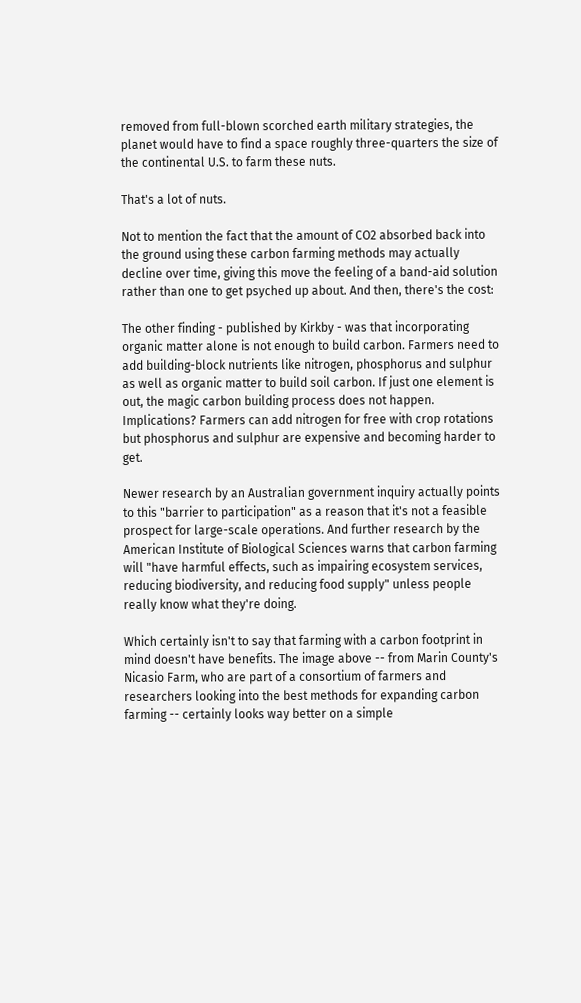removed from full-blown scorched earth military strategies, the planet would have to find a space roughly three-quarters the size of the continental U.S. to farm these nuts.

That's a lot of nuts.

Not to mention the fact that the amount of CO2 absorbed back into the ground using these carbon farming methods may actually decline over time, giving this move the feeling of a band-aid solution rather than one to get psyched up about. And then, there's the cost:

The other finding - published by Kirkby - was that incorporating organic matter alone is not enough to build carbon. Farmers need to add building-block nutrients like nitrogen, phosphorus and sulphur as well as organic matter to build soil carbon. If just one element is out, the magic carbon building process does not happen. Implications? Farmers can add nitrogen for free with crop rotations but phosphorus and sulphur are expensive and becoming harder to get.

Newer research by an Australian government inquiry actually points to this "barrier to participation" as a reason that it's not a feasible prospect for large-scale operations. And further research by the American Institute of Biological Sciences warns that carbon farming will "have harmful effects, such as impairing ecosystem services, reducing biodiversity, and reducing food supply" unless people really know what they're doing.

Which certainly isn't to say that farming with a carbon footprint in mind doesn't have benefits. The image above -- from Marin County's Nicasio Farm, who are part of a consortium of farmers and researchers looking into the best methods for expanding carbon farming -- certainly looks way better on a simple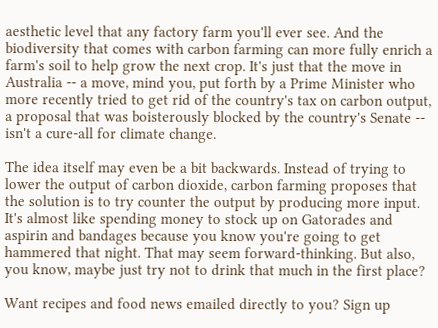aesthetic level that any factory farm you'll ever see. And the biodiversity that comes with carbon farming can more fully enrich a farm's soil to help grow the next crop. It's just that the move in Australia -- a move, mind you, put forth by a Prime Minister who more recently tried to get rid of the country's tax on carbon output, a proposal that was boisterously blocked by the country's Senate -- isn't a cure-all for climate change.

The idea itself may even be a bit backwards. Instead of trying to lower the output of carbon dioxide, carbon farming proposes that the solution is to try counter the output by producing more input. It's almost like spending money to stock up on Gatorades and aspirin and bandages because you know you're going to get hammered that night. That may seem forward-thinking. But also, you know, maybe just try not to drink that much in the first place?

Want recipes and food news emailed directly to you? Sign up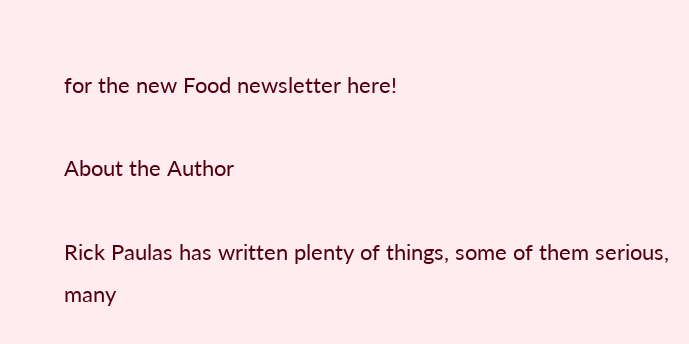for the new Food newsletter here!

About the Author

Rick Paulas has written plenty of things, some of them serious, many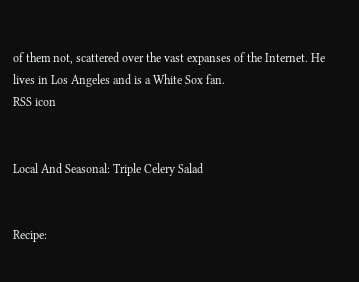of them not, scattered over the vast expanses of the Internet. He lives in Los Angeles and is a White Sox fan.
RSS icon


Local And Seasonal: Triple Celery Salad


Recipe: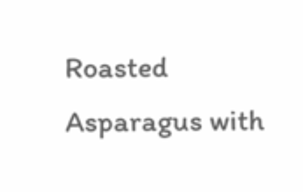Roasted Asparagus with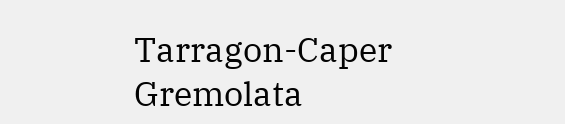Tarragon-Caper Gremolata